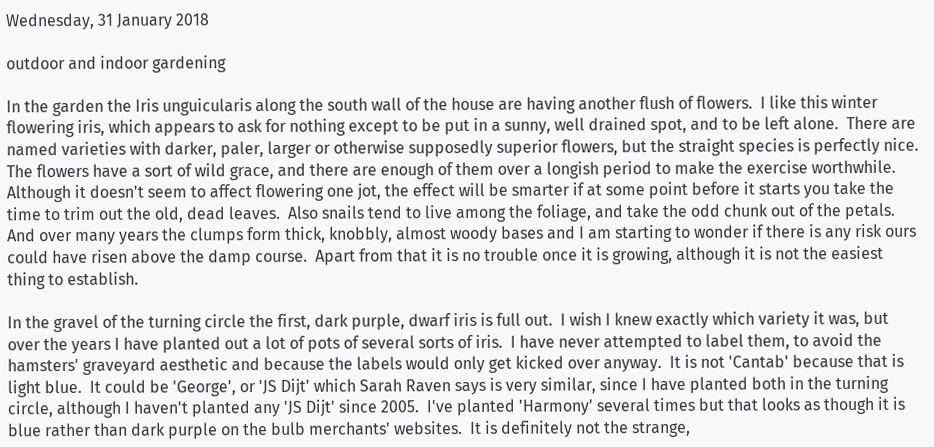Wednesday, 31 January 2018

outdoor and indoor gardening

In the garden the Iris unguicularis along the south wall of the house are having another flush of flowers.  I like this winter flowering iris, which appears to ask for nothing except to be put in a sunny, well drained spot, and to be left alone.  There are named varieties with darker, paler, larger or otherwise supposedly superior flowers, but the straight species is perfectly nice.  The flowers have a sort of wild grace, and there are enough of them over a longish period to make the exercise worthwhile.  Although it doesn't seem to affect flowering one jot, the effect will be smarter if at some point before it starts you take the time to trim out the old, dead leaves.  Also snails tend to live among the foliage, and take the odd chunk out of the petals.  And over many years the clumps form thick, knobbly, almost woody bases and I am starting to wonder if there is any risk ours could have risen above the damp course.  Apart from that it is no trouble once it is growing, although it is not the easiest thing to establish.

In the gravel of the turning circle the first, dark purple, dwarf iris is full out.  I wish I knew exactly which variety it was, but over the years I have planted out a lot of pots of several sorts of iris.  I have never attempted to label them, to avoid the hamsters' graveyard aesthetic and because the labels would only get kicked over anyway.  It is not 'Cantab' because that is light blue.  It could be 'George', or 'JS Dijt' which Sarah Raven says is very similar, since I have planted both in the turning circle, although I haven't planted any 'JS Dijt' since 2005.  I've planted 'Harmony' several times but that looks as though it is blue rather than dark purple on the bulb merchants' websites.  It is definitely not the strange,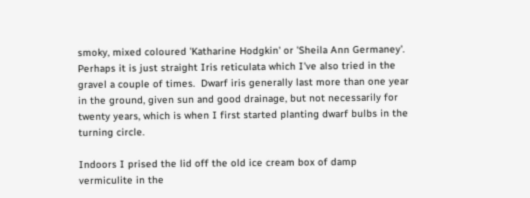smoky, mixed coloured 'Katharine Hodgkin' or 'Sheila Ann Germaney'.  Perhaps it is just straight Iris reticulata which I've also tried in the gravel a couple of times.  Dwarf iris generally last more than one year in the ground, given sun and good drainage, but not necessarily for twenty years, which is when I first started planting dwarf bulbs in the turning circle.

Indoors I prised the lid off the old ice cream box of damp vermiculite in the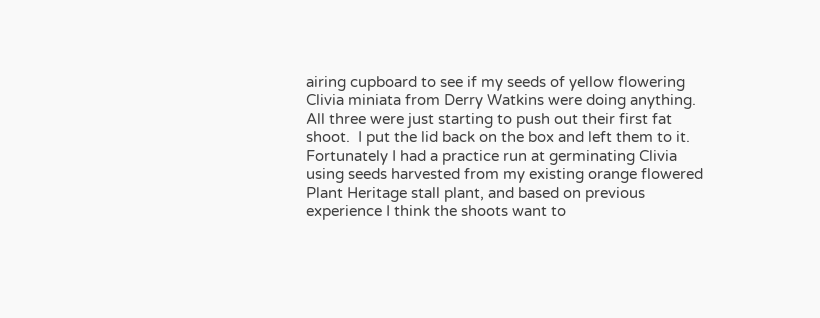airing cupboard to see if my seeds of yellow flowering Clivia miniata from Derry Watkins were doing anything.  All three were just starting to push out their first fat shoot.  I put the lid back on the box and left them to it.  Fortunately I had a practice run at germinating Clivia using seeds harvested from my existing orange flowered Plant Heritage stall plant, and based on previous experience I think the shoots want to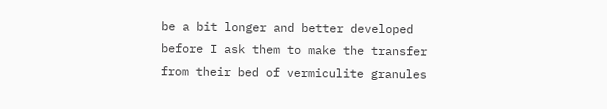be a bit longer and better developed before I ask them to make the transfer from their bed of vermiculite granules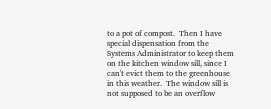to a pot of compost.  Then I have special dispensation from the Systems Administrator to keep them on the kitchen window sill, since I can't evict them to the greenhouse in this weather.  The window sill is not supposed to be an overflow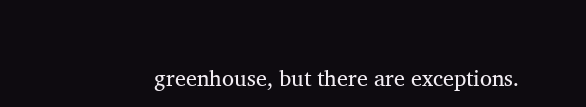greenhouse, but there are exceptions.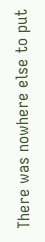There was nowhere else to put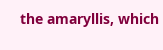the amaryllis, which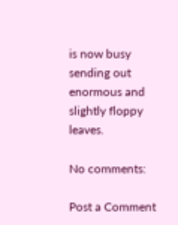is now busy sending out enormous and slightly floppy leaves.

No comments:

Post a Comment